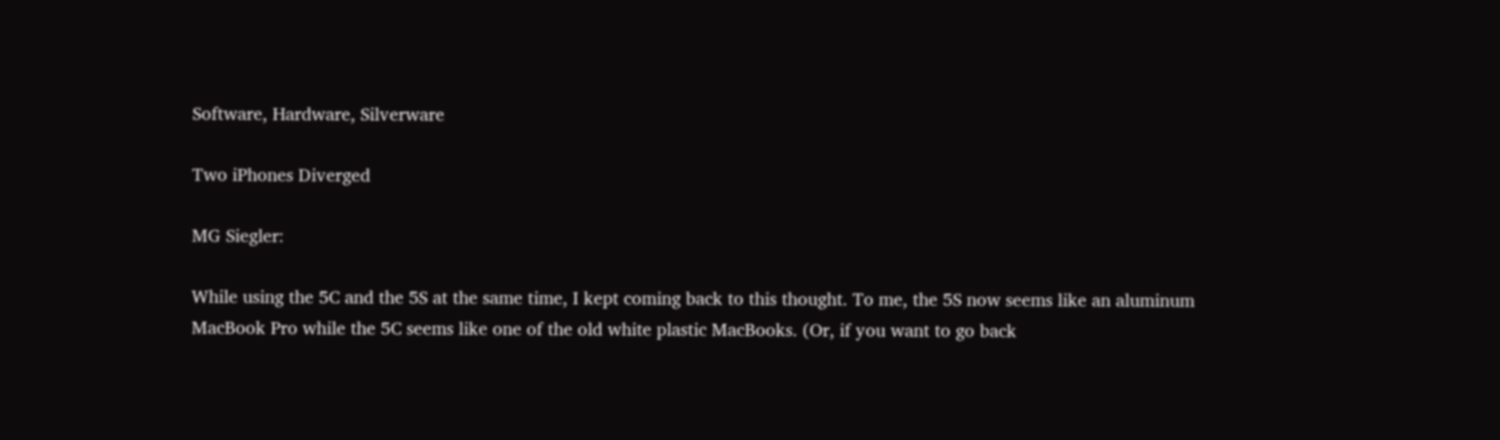Software, Hardware, Silverware

Two iPhones Diverged

MG Siegler:

While using the 5C and the 5S at the same time, I kept coming back to this thought. To me, the 5S now seems like an aluminum MacBook Pro while the 5C seems like one of the old white plastic MacBooks. (Or, if you want to go back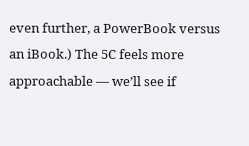even further, a PowerBook versus an iBook.) The 5C feels more approachable — we’ll see if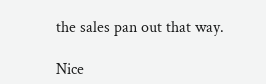the sales pan out that way.

Nice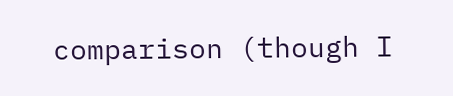comparison (though I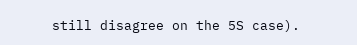still disagree on the 5S case).